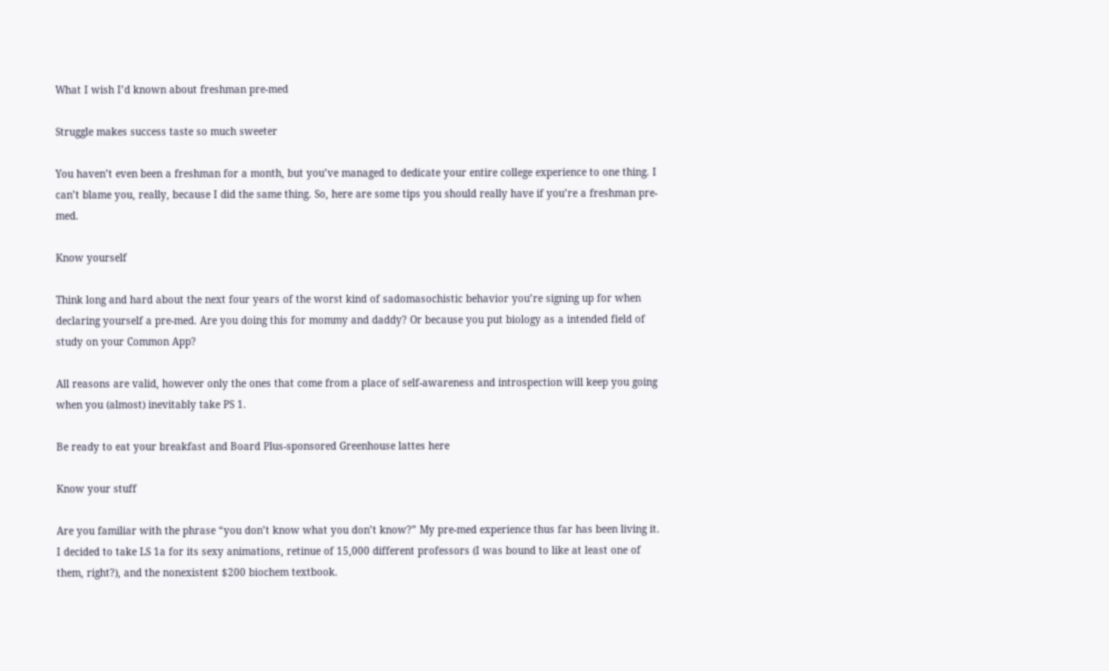What I wish I’d known about freshman pre-med

Struggle makes success taste so much sweeter

You haven’t even been a freshman for a month, but you’ve managed to dedicate your entire college experience to one thing. I can’t blame you, really, because I did the same thing. So, here are some tips you should really have if you’re a freshman pre-med.

Know yourself

Think long and hard about the next four years of the worst kind of sadomasochistic behavior you’re signing up for when declaring yourself a pre-med. Are you doing this for mommy and daddy? Or because you put biology as a intended field of study on your Common App?

All reasons are valid, however only the ones that come from a place of self-awareness and introspection will keep you going when you (almost) inevitably take PS 1.

Be ready to eat your breakfast and Board Plus-sponsored Greenhouse lattes here

Know your stuff

Are you familiar with the phrase “you don’t know what you don’t know?” My pre-med experience thus far has been living it. I decided to take LS 1a for its sexy animations, retinue of 15,000 different professors (I was bound to like at least one of them, right?), and the nonexistent $200 biochem textbook.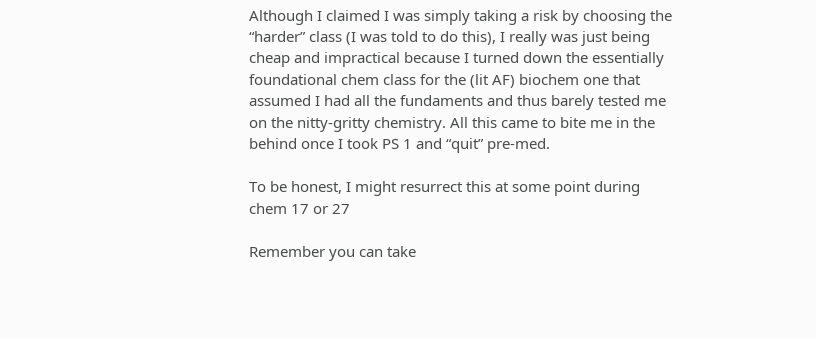Although I claimed I was simply taking a risk by choosing the “harder” class (I was told to do this), I really was just being cheap and impractical because I turned down the essentially foundational chem class for the (lit AF) biochem one that assumed I had all the fundaments and thus barely tested me on the nitty-gritty chemistry. All this came to bite me in the behind once I took PS 1 and “quit” pre-med.

To be honest, I might resurrect this at some point during chem 17 or 27

Remember you can take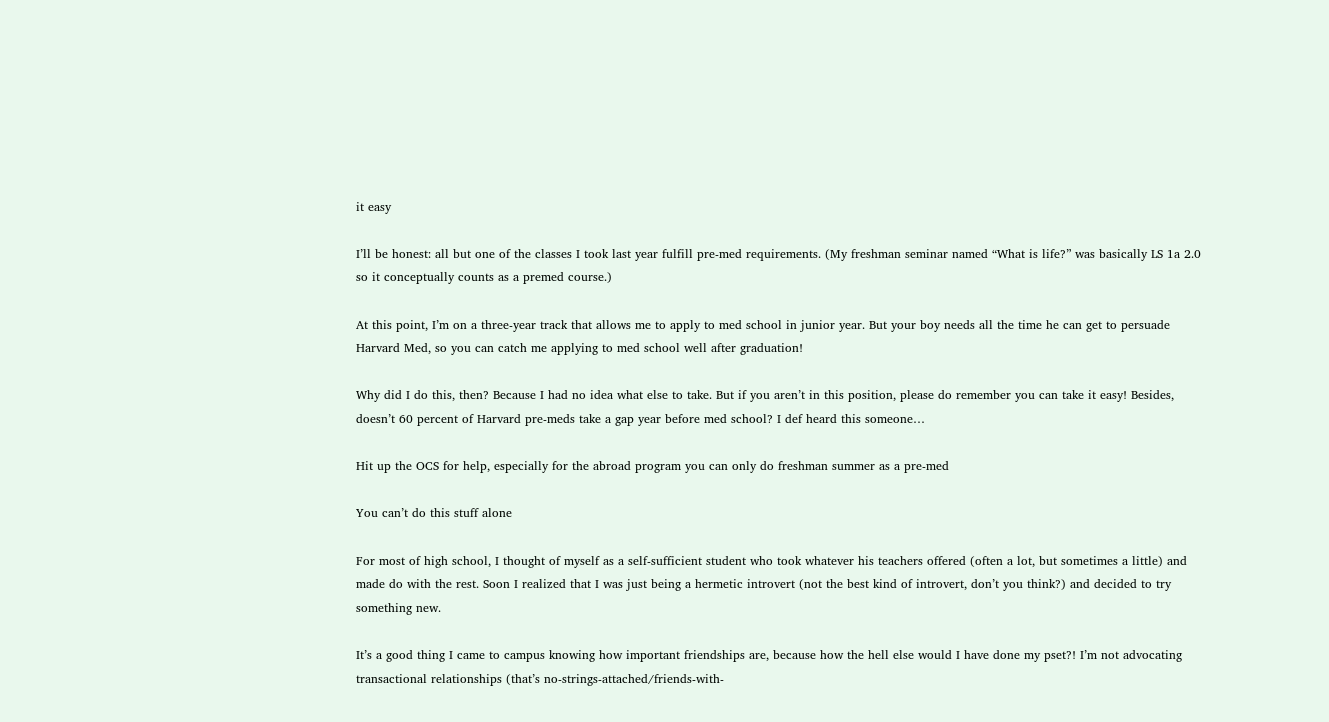it easy

I’ll be honest: all but one of the classes I took last year fulfill pre-med requirements. (My freshman seminar named “What is life?” was basically LS 1a 2.0 so it conceptually counts as a premed course.)

At this point, I’m on a three-year track that allows me to apply to med school in junior year. But your boy needs all the time he can get to persuade Harvard Med, so you can catch me applying to med school well after graduation!

Why did I do this, then? Because I had no idea what else to take. But if you aren’t in this position, please do remember you can take it easy! Besides, doesn’t 60 percent of Harvard pre-meds take a gap year before med school? I def heard this someone…

Hit up the OCS for help, especially for the abroad program you can only do freshman summer as a pre-med

You can’t do this stuff alone

For most of high school, I thought of myself as a self-sufficient student who took whatever his teachers offered (often a lot, but sometimes a little) and made do with the rest. Soon I realized that I was just being a hermetic introvert (not the best kind of introvert, don’t you think?) and decided to try something new.

It’s a good thing I came to campus knowing how important friendships are, because how the hell else would I have done my pset?! I’m not advocating transactional relationships (that’s no-strings-attached/friends-with-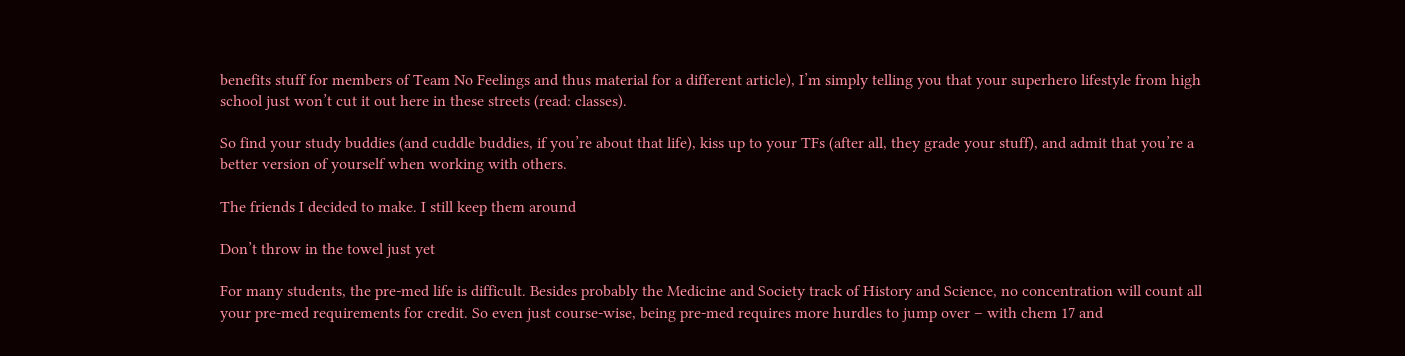benefits stuff for members of Team No Feelings and thus material for a different article), I’m simply telling you that your superhero lifestyle from high school just won’t cut it out here in these streets (read: classes).

So find your study buddies (and cuddle buddies, if you’re about that life), kiss up to your TFs (after all, they grade your stuff), and admit that you’re a better version of yourself when working with others.

The friends I decided to make. I still keep them around

Don’t throw in the towel just yet

For many students, the pre-med life is difficult. Besides probably the Medicine and Society track of History and Science, no concentration will count all your pre-med requirements for credit. So even just course-wise, being pre-med requires more hurdles to jump over – with chem 17 and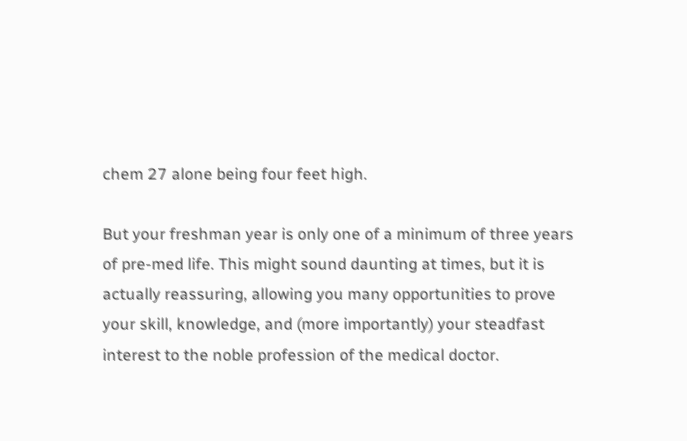chem 27 alone being four feet high.

But your freshman year is only one of a minimum of three years of pre-med life. This might sound daunting at times, but it is actually reassuring, allowing you many opportunities to prove your skill, knowledge, and (more importantly) your steadfast interest to the noble profession of the medical doctor.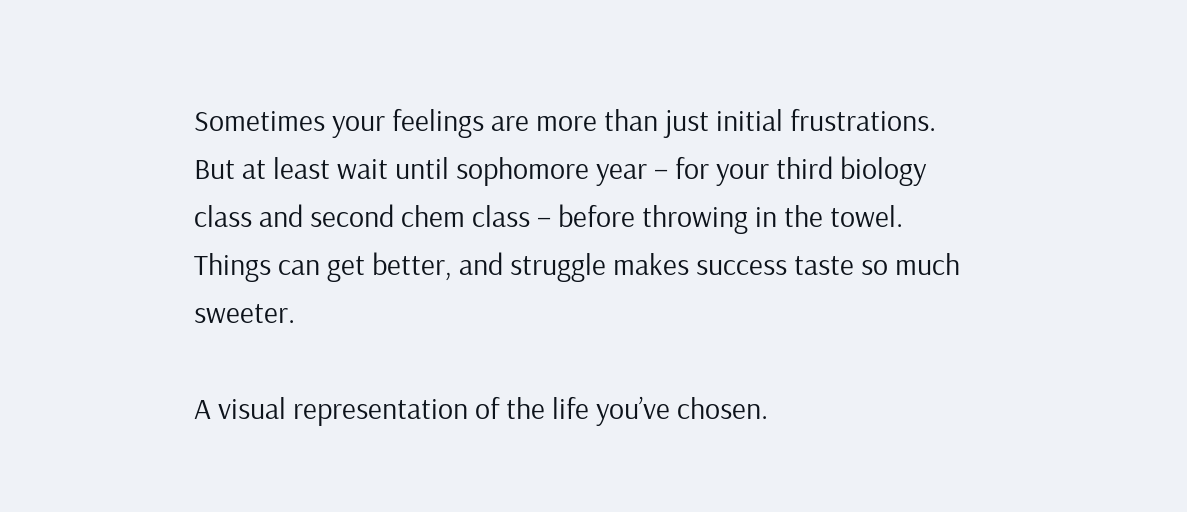Sometimes your feelings are more than just initial frustrations. But at least wait until sophomore year – for your third biology class and second chem class – before throwing in the towel. Things can get better, and struggle makes success taste so much sweeter.

A visual representation of the life you’ve chosen.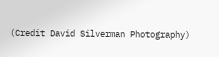(Credit David Silverman Photography)